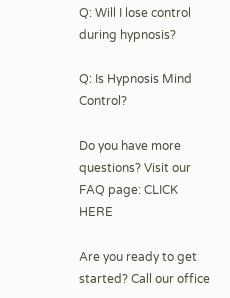Q: Will I lose control during hypnosis?

Q: Is Hypnosis Mind Control?

Do you have more questions? Visit our FAQ page: CLICK HERE

Are you ready to get started? Call our office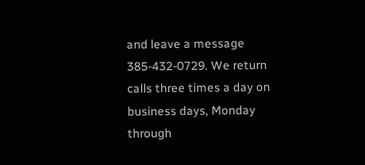and leave a message 385-432-0729. We return calls three times a day on business days, Monday through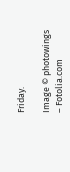Friday.

Image © photowings – Fotolia.com